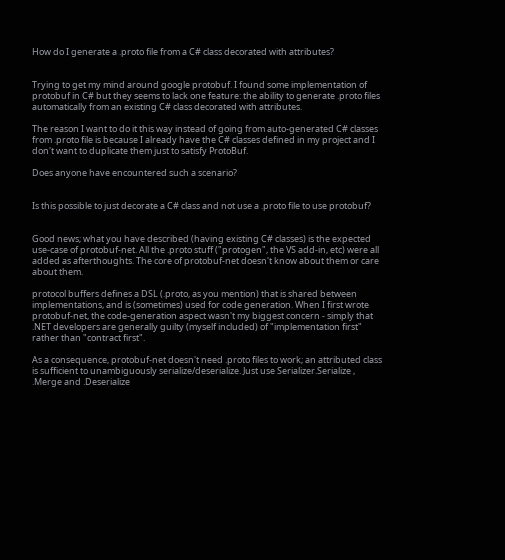How do I generate a .proto file from a C# class decorated with attributes?


Trying to get my mind around google protobuf. I found some implementation of protobuf in C# but they seems to lack one feature: the ability to generate .proto files automatically from an existing C# class decorated with attributes.

The reason I want to do it this way instead of going from auto-generated C# classes from .proto file is because I already have the C# classes defined in my project and I don't want to duplicate them just to satisfy ProtoBuf.

Does anyone have encountered such a scenario?


Is this possible to just decorate a C# class and not use a .proto file to use protobuf?


Good news; what you have described (having existing C# classes) is the expected use-case of protobuf-net. All the .proto stuff ("protogen", the VS add-in, etc) were all added as afterthoughts. The core of protobuf-net doesn't know about them or care about them.

protocol buffers defines a DSL (.proto, as you mention) that is shared between implementations, and is (sometimes) used for code generation. When I first wrote protobuf-net, the code-generation aspect wasn't my biggest concern - simply that .NET developers are generally guilty (myself included) of "implementation first" rather than "contract first".

As a consequence, protobuf-net doesn't need .proto files to work; an attributed class is sufficient to unambiguously serialize/deserialize. Just use Serializer.Serialize , .Merge and .Deserialize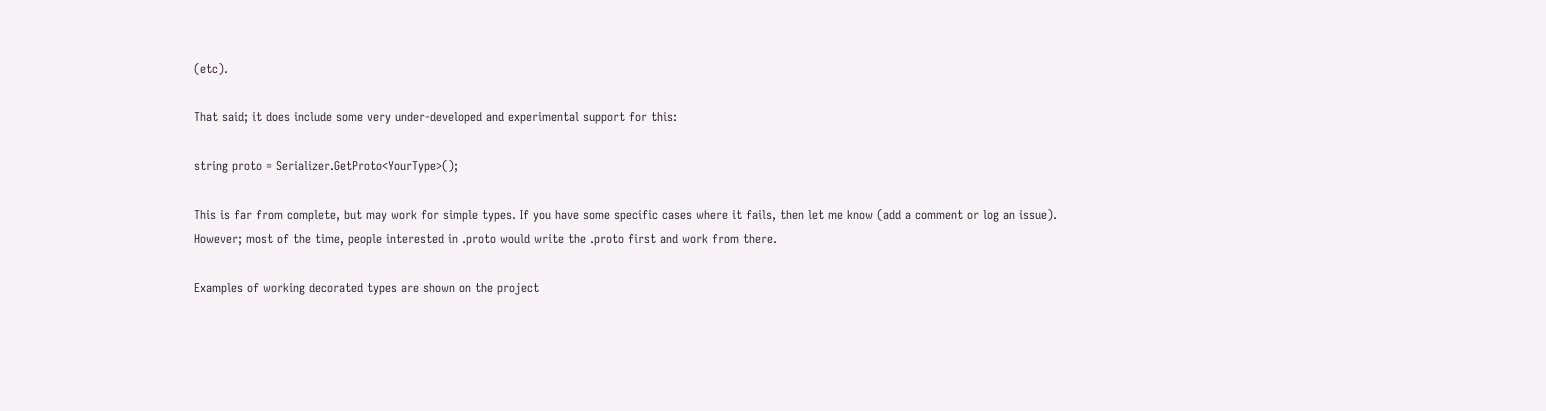(etc).

That said; it does include some very under-developed and experimental support for this:

string proto = Serializer.GetProto<YourType>();

This is far from complete, but may work for simple types. If you have some specific cases where it fails, then let me know (add a comment or log an issue). However; most of the time, people interested in .proto would write the .proto first and work from there.

Examples of working decorated types are shown on the project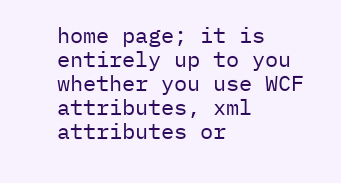home page; it is entirely up to you whether you use WCF attributes, xml attributes or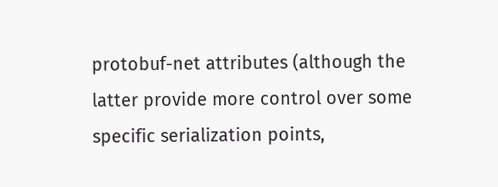protobuf-net attributes (although the latter provide more control over some specific serialization points,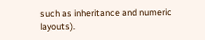such as inheritance and numeric layouts).